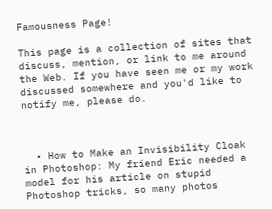Famousness Page!

This page is a collection of sites that discuss, mention, or link to me around the Web. If you have seen me or my work discussed somewhere and you'd like to notify me, please do.



  • How to Make an Invisibility Cloak in Photoshop: My friend Eric needed a model for his article on stupid Photoshop tricks, so many photos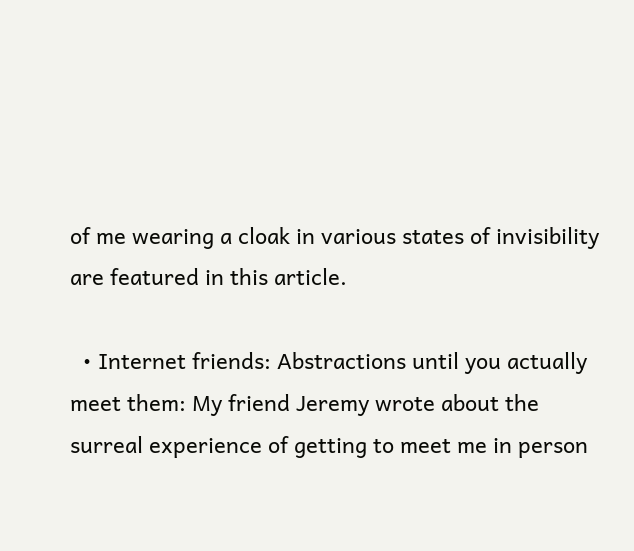of me wearing a cloak in various states of invisibility are featured in this article.

  • Internet friends: Abstractions until you actually meet them: My friend Jeremy wrote about the surreal experience of getting to meet me in person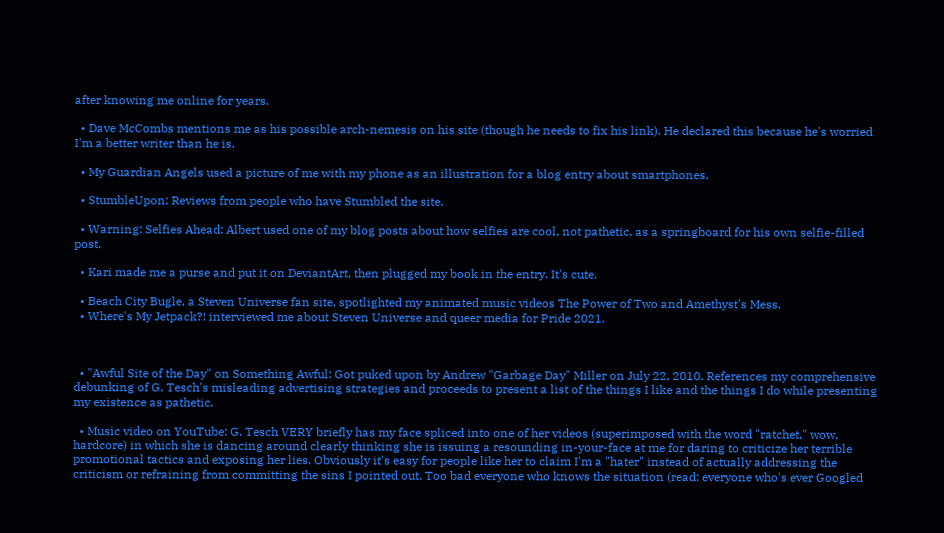after knowing me online for years.

  • Dave McCombs mentions me as his possible arch-nemesis on his site (though he needs to fix his link). He declared this because he's worried I'm a better writer than he is.

  • My Guardian Angels used a picture of me with my phone as an illustration for a blog entry about smartphones.

  • StumbleUpon: Reviews from people who have Stumbled the site.

  • Warning: Selfies Ahead: Albert used one of my blog posts about how selfies are cool, not pathetic, as a springboard for his own selfie-filled post.

  • Kari made me a purse and put it on DeviantArt, then plugged my book in the entry. It's cute.

  • Beach City Bugle, a Steven Universe fan site, spotlighted my animated music videos The Power of Two and Amethyst's Mess.
  • Where's My Jetpack?! interviewed me about Steven Universe and queer media for Pride 2021.



  • "Awful Site of the Day" on Something Awful: Got puked upon by Andrew "Garbage Day" Miller on July 22, 2010. References my comprehensive debunking of G. Tesch's misleading advertising strategies and proceeds to present a list of the things I like and the things I do while presenting my existence as pathetic.

  • Music video on YouTube: G. Tesch VERY briefly has my face spliced into one of her videos (superimposed with the word "ratchet," wow, hardcore) in which she is dancing around clearly thinking she is issuing a resounding in-your-face at me for daring to criticize her terrible promotional tactics and exposing her lies. Obviously it's easy for people like her to claim I'm a "hater" instead of actually addressing the criticism or refraining from committing the sins I pointed out. Too bad everyone who knows the situation (read: everyone who's ever Googled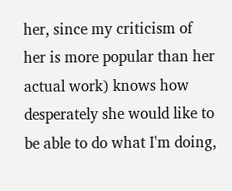her, since my criticism of her is more popular than her actual work) knows how desperately she would like to be able to do what I'm doing,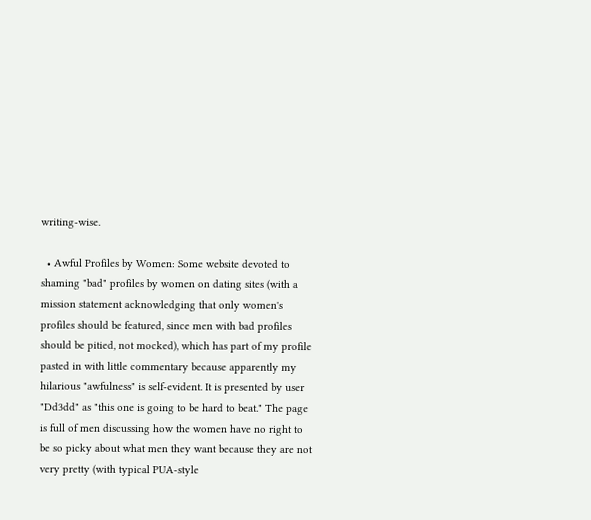writing-wise.

  • Awful Profiles by Women: Some website devoted to shaming "bad" profiles by women on dating sites (with a mission statement acknowledging that only women's profiles should be featured, since men with bad profiles should be pitied, not mocked), which has part of my profile pasted in with little commentary because apparently my hilarious "awfulness" is self-evident. It is presented by user "Dd3dd" as "this one is going to be hard to beat." The page is full of men discussing how the women have no right to be so picky about what men they want because they are not very pretty (with typical PUA-style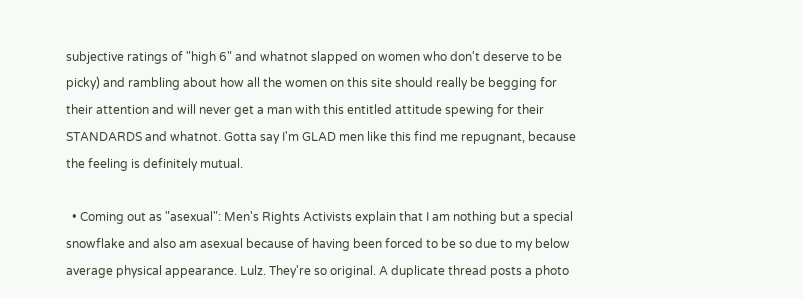subjective ratings of "high 6" and whatnot slapped on women who don't deserve to be picky) and rambling about how all the women on this site should really be begging for their attention and will never get a man with this entitled attitude spewing for their STANDARDS and whatnot. Gotta say I'm GLAD men like this find me repugnant, because the feeling is definitely mutual.

  • Coming out as "asexual": Men's Rights Activists explain that I am nothing but a special snowflake and also am asexual because of having been forced to be so due to my below average physical appearance. Lulz. They're so original. A duplicate thread posts a photo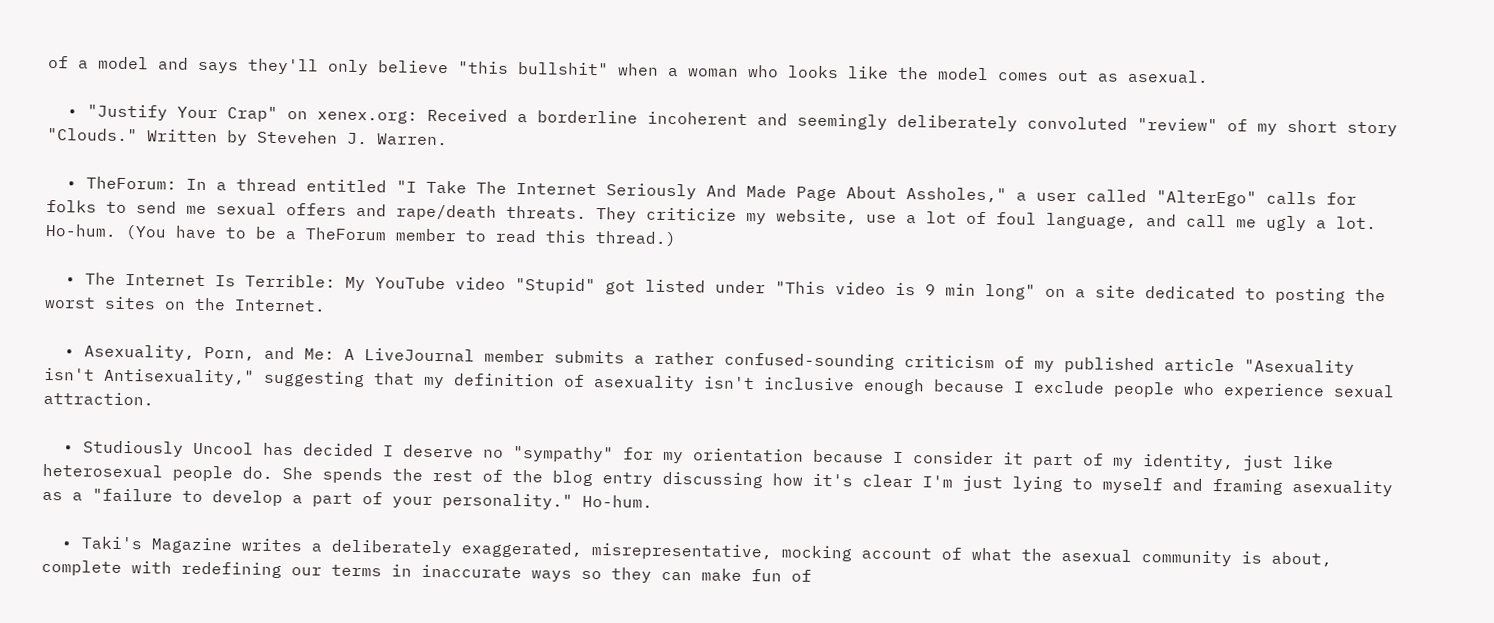of a model and says they'll only believe "this bullshit" when a woman who looks like the model comes out as asexual.

  • "Justify Your Crap" on xenex.org: Received a borderline incoherent and seemingly deliberately convoluted "review" of my short story "Clouds." Written by Stevehen J. Warren.

  • TheForum: In a thread entitled "I Take The Internet Seriously And Made Page About Assholes," a user called "AlterEgo" calls for folks to send me sexual offers and rape/death threats. They criticize my website, use a lot of foul language, and call me ugly a lot. Ho-hum. (You have to be a TheForum member to read this thread.)

  • The Internet Is Terrible: My YouTube video "Stupid" got listed under "This video is 9 min long" on a site dedicated to posting the worst sites on the Internet.

  • Asexuality, Porn, and Me: A LiveJournal member submits a rather confused-sounding criticism of my published article "Asexuality isn't Antisexuality," suggesting that my definition of asexuality isn't inclusive enough because I exclude people who experience sexual attraction.

  • Studiously Uncool has decided I deserve no "sympathy" for my orientation because I consider it part of my identity, just like heterosexual people do. She spends the rest of the blog entry discussing how it's clear I'm just lying to myself and framing asexuality as a "failure to develop a part of your personality." Ho-hum.

  • Taki's Magazine writes a deliberately exaggerated, misrepresentative, mocking account of what the asexual community is about, complete with redefining our terms in inaccurate ways so they can make fun of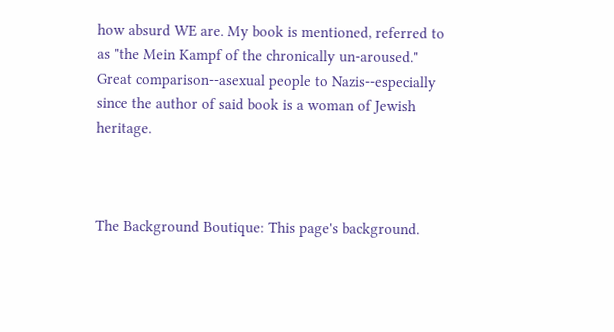how absurd WE are. My book is mentioned, referred to as "the Mein Kampf of the chronically un-aroused." Great comparison--asexual people to Nazis--especially since the author of said book is a woman of Jewish heritage.



The Background Boutique: This page's background.